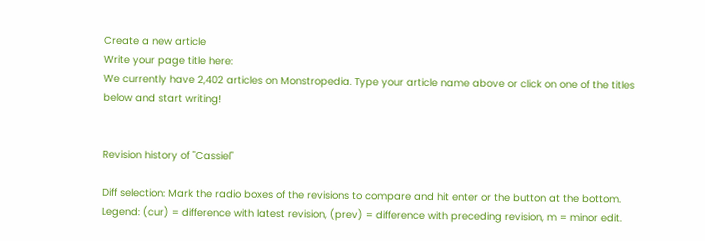Create a new article
Write your page title here:
We currently have 2,402 articles on Monstropedia. Type your article name above or click on one of the titles below and start writing!


Revision history of "Cassiel"

Diff selection: Mark the radio boxes of the revisions to compare and hit enter or the button at the bottom.
Legend: (cur) = difference with latest revision, (prev) = difference with preceding revision, m = minor edit.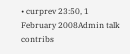• curprev 23:50, 1 February 2008Admin talk contribs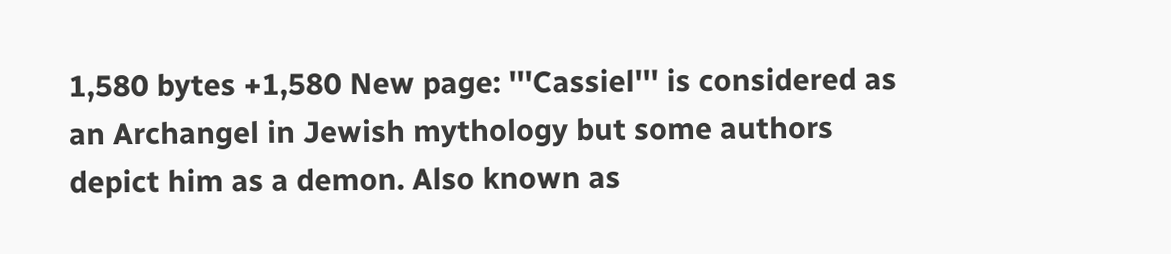1,580 bytes +1,580 New page: '''Cassiel''' is considered as an Archangel in Jewish mythology but some authors depict him as a demon. Also known as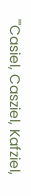'''Casiel, Casziel, Kafziel,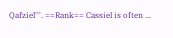Qafziel'''. ==Rank== Cassiel is often ...